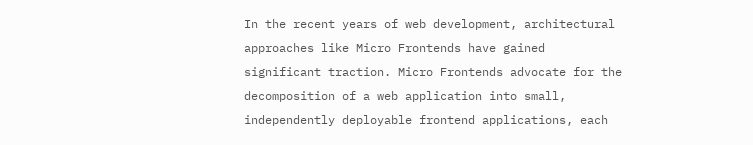In the recent years of web development, architectural approaches like Micro Frontends have gained significant traction. Micro Frontends advocate for the decomposition of a web application into small, independently deployable frontend applications, each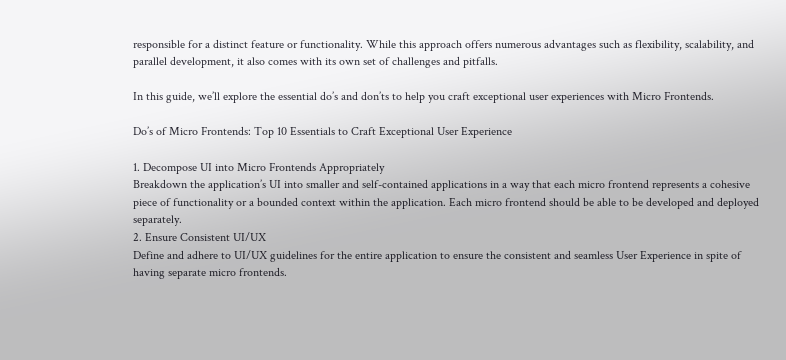responsible for a distinct feature or functionality. While this approach offers numerous advantages such as flexibility, scalability, and parallel development, it also comes with its own set of challenges and pitfalls.

In this guide, we’ll explore the essential do’s and don’ts to help you craft exceptional user experiences with Micro Frontends.

Do’s of Micro Frontends: Top 10 Essentials to Craft Exceptional User Experience

1. Decompose UI into Micro Frontends Appropriately
Breakdown the application’s UI into smaller and self-contained applications in a way that each micro frontend represents a cohesive piece of functionality or a bounded context within the application. Each micro frontend should be able to be developed and deployed separately.
2. Ensure Consistent UI/UX
Define and adhere to UI/UX guidelines for the entire application to ensure the consistent and seamless User Experience in spite of having separate micro frontends.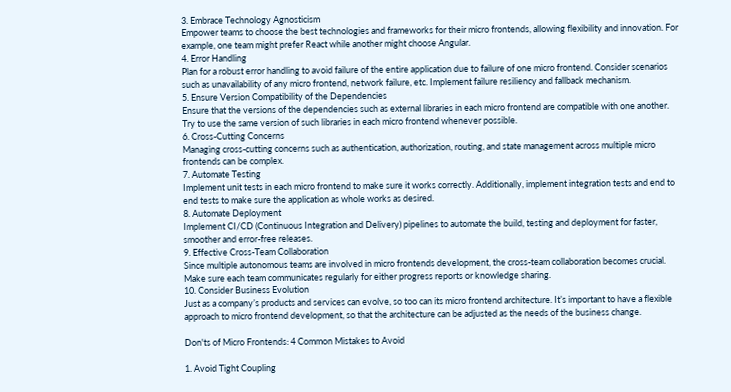3. Embrace Technology Agnosticism
Empower teams to choose the best technologies and frameworks for their micro frontends, allowing flexibility and innovation. For example, one team might prefer React while another might choose Angular.
4. Error Handling
Plan for a robust error handling to avoid failure of the entire application due to failure of one micro frontend. Consider scenarios such as unavailability of any micro frontend, network failure, etc. Implement failure resiliency and fallback mechanism.
5. Ensure Version Compatibility of the Dependencies
Ensure that the versions of the dependencies such as external libraries in each micro frontend are compatible with one another. Try to use the same version of such libraries in each micro frontend whenever possible.
6. Cross-Cutting Concerns
Managing cross-cutting concerns such as authentication, authorization, routing, and state management across multiple micro frontends can be complex.
7. Automate Testing
Implement unit tests in each micro frontend to make sure it works correctly. Additionally, implement integration tests and end to end tests to make sure the application as whole works as desired.
8. Automate Deployment
Implement CI/CD (Continuous Integration and Delivery) pipelines to automate the build, testing and deployment for faster, smoother and error-free releases.
9. Effective Cross-Team Collaboration
Since multiple autonomous teams are involved in micro frontends development, the cross-team collaboration becomes crucial. Make sure each team communicates regularly for either progress reports or knowledge sharing.
10. Consider Business Evolution
Just as a company’s products and services can evolve, so too can its micro frontend architecture. It’s important to have a flexible approach to micro frontend development, so that the architecture can be adjusted as the needs of the business change.

Don'ts of Micro Frontends: 4 Common Mistakes to Avoid

1. Avoid Tight Coupling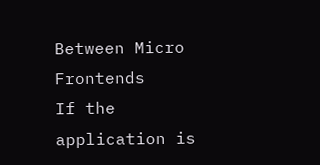Between Micro Frontends
If the application is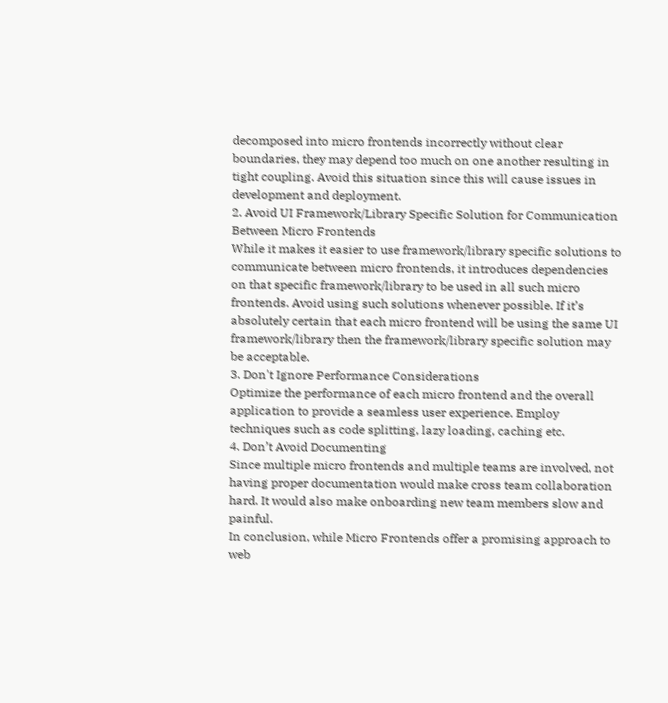decomposed into micro frontends incorrectly without clear boundaries, they may depend too much on one another resulting in tight coupling. Avoid this situation since this will cause issues in development and deployment.
2. Avoid UI Framework/Library Specific Solution for Communication Between Micro Frontends
While it makes it easier to use framework/library specific solutions to communicate between micro frontends, it introduces dependencies on that specific framework/library to be used in all such micro frontends. Avoid using such solutions whenever possible. If it’s absolutely certain that each micro frontend will be using the same UI framework/library then the framework/library specific solution may be acceptable.
3. Don't Ignore Performance Considerations
Optimize the performance of each micro frontend and the overall application to provide a seamless user experience. Employ techniques such as code splitting, lazy loading, caching etc.
4. Don’t Avoid Documenting
Since multiple micro frontends and multiple teams are involved, not having proper documentation would make cross team collaboration hard. It would also make onboarding new team members slow and painful.
In conclusion, while Micro Frontends offer a promising approach to web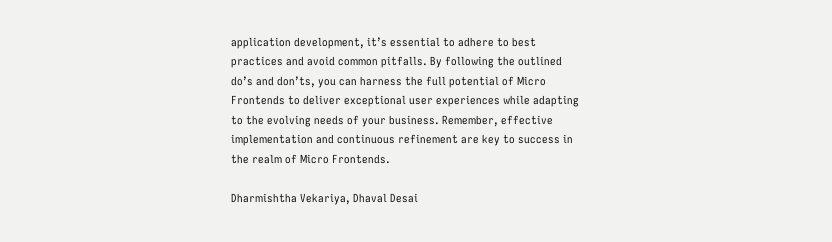application development, it’s essential to adhere to best practices and avoid common pitfalls. By following the outlined do’s and don’ts, you can harness the full potential of Micro Frontends to deliver exceptional user experiences while adapting to the evolving needs of your business. Remember, effective implementation and continuous refinement are key to success in the realm of Micro Frontends.

Dharmishtha Vekariya, Dhaval Desai